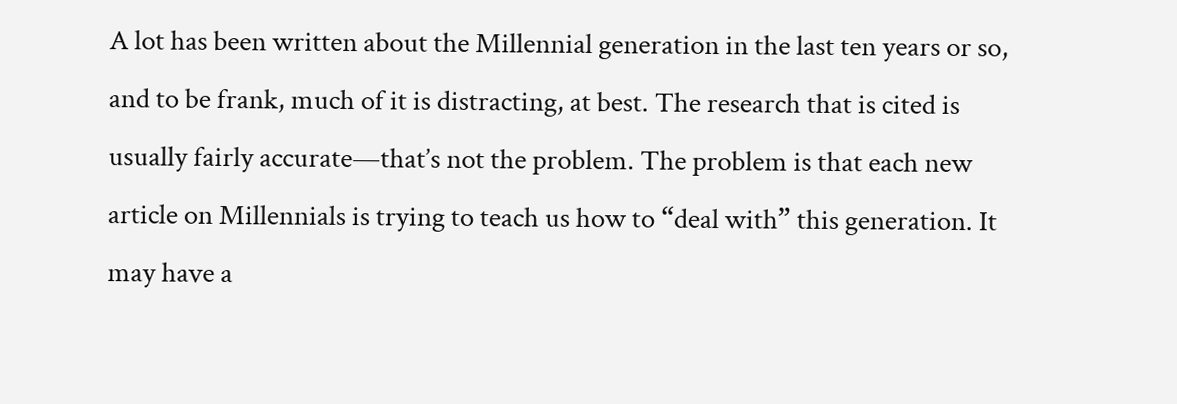A lot has been written about the Millennial generation in the last ten years or so, and to be frank, much of it is distracting, at best. The research that is cited is usually fairly accurate—that’s not the problem. The problem is that each new article on Millennials is trying to teach us how to “deal with” this generation. It may have a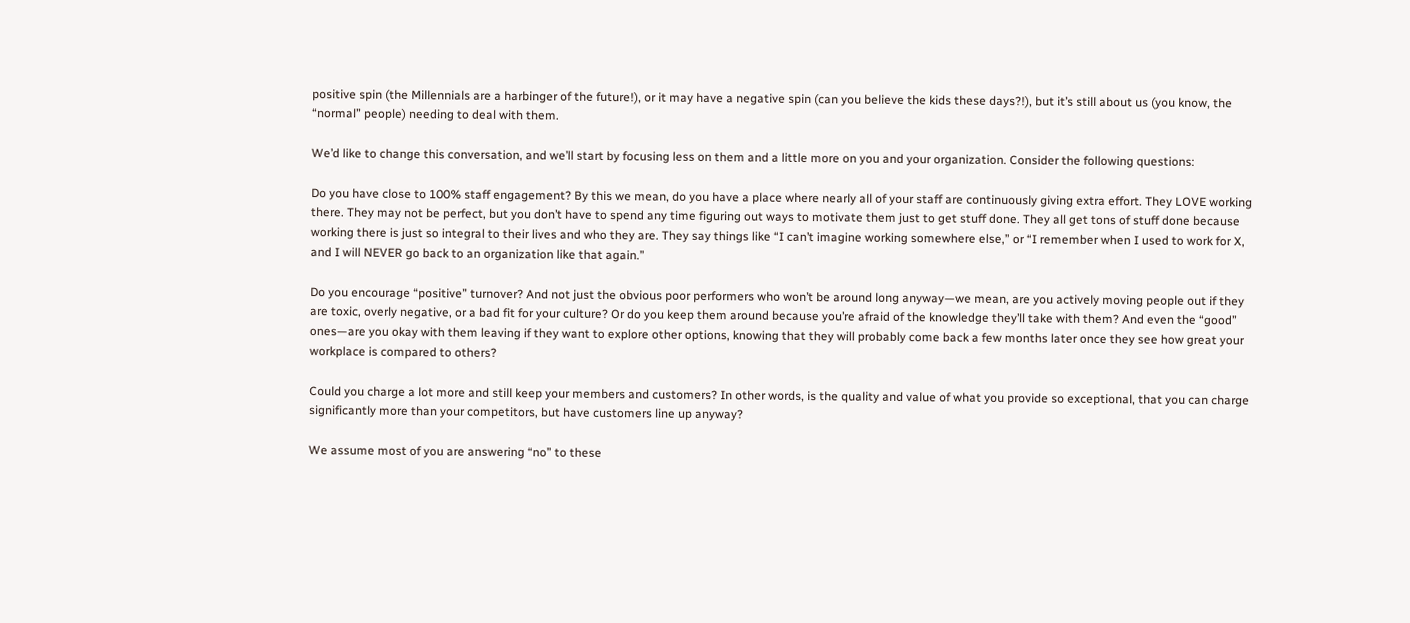positive spin (the Millennials are a harbinger of the future!), or it may have a negative spin (can you believe the kids these days?!), but it’s still about us (you know, the “normal” people) needing to deal with them.

We’d like to change this conversation, and we’ll start by focusing less on them and a little more on you and your organization. Consider the following questions:

Do you have close to 100% staff engagement? By this we mean, do you have a place where nearly all of your staff are continuously giving extra effort. They LOVE working there. They may not be perfect, but you don’t have to spend any time figuring out ways to motivate them just to get stuff done. They all get tons of stuff done because working there is just so integral to their lives and who they are. They say things like “I can’t imagine working somewhere else,” or “I remember when I used to work for X, and I will NEVER go back to an organization like that again.”

Do you encourage “positive” turnover? And not just the obvious poor performers who won’t be around long anyway—we mean, are you actively moving people out if they are toxic, overly negative, or a bad fit for your culture? Or do you keep them around because you’re afraid of the knowledge they’ll take with them? And even the “good” ones—are you okay with them leaving if they want to explore other options, knowing that they will probably come back a few months later once they see how great your workplace is compared to others?

Could you charge a lot more and still keep your members and customers? In other words, is the quality and value of what you provide so exceptional, that you can charge significantly more than your competitors, but have customers line up anyway?

We assume most of you are answering “no” to these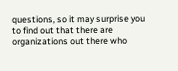questions, so it may surprise you to find out that there are organizations out there who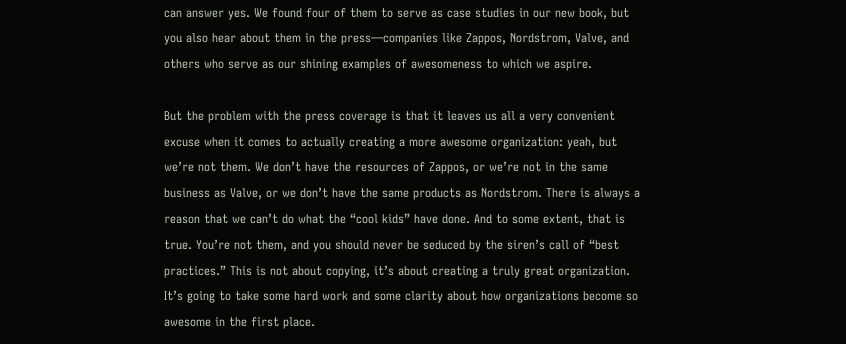can answer yes. We found four of them to serve as case studies in our new book, but you also hear about them in the press—companies like Zappos, Nordstrom, Valve, and others who serve as our shining examples of awesomeness to which we aspire.

But the problem with the press coverage is that it leaves us all a very convenient excuse when it comes to actually creating a more awesome organization: yeah, but we’re not them. We don’t have the resources of Zappos, or we’re not in the same business as Valve, or we don’t have the same products as Nordstrom. There is always a reason that we can’t do what the “cool kids” have done. And to some extent, that is true. You’re not them, and you should never be seduced by the siren’s call of “best practices.” This is not about copying, it’s about creating a truly great organization. It’s going to take some hard work and some clarity about how organizations become so awesome in the first place.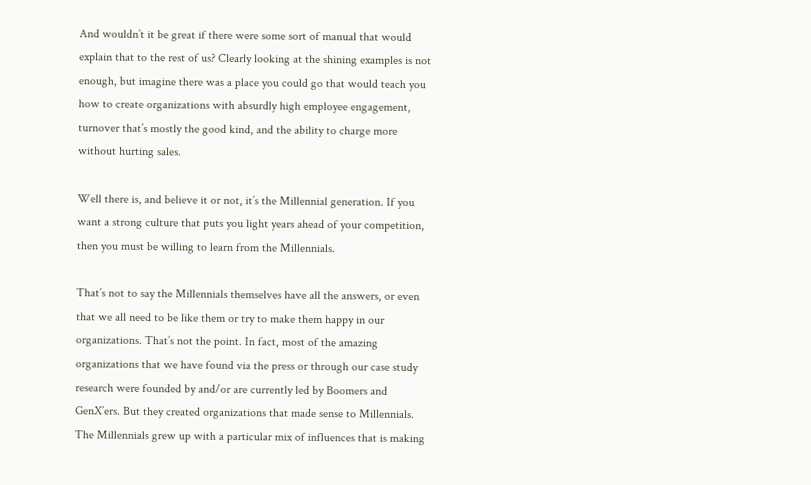And wouldn’t it be great if there were some sort of manual that would explain that to the rest of us? Clearly looking at the shining examples is not enough, but imagine there was a place you could go that would teach you how to create organizations with absurdly high employee engagement, turnover that’s mostly the good kind, and the ability to charge more without hurting sales.

Well there is, and believe it or not, it’s the Millennial generation. If you want a strong culture that puts you light years ahead of your competition, then you must be willing to learn from the Millennials.

That’s not to say the Millennials themselves have all the answers, or even that we all need to be like them or try to make them happy in our organizations. That’s not the point. In fact, most of the amazing organizations that we have found via the press or through our case study research were founded by and/or are currently led by Boomers and GenX’ers. But they created organizations that made sense to Millennials. The Millennials grew up with a particular mix of influences that is making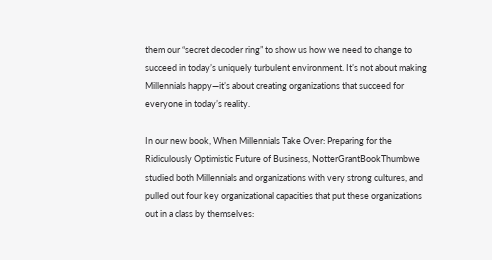them our “secret decoder ring” to show us how we need to change to succeed in today’s uniquely turbulent environment. It’s not about making Millennials happy—it’s about creating organizations that succeed for everyone in today’s reality.

In our new book, When Millennials Take Over: Preparing for the Ridiculously Optimistic Future of Business, NotterGrantBookThumbwe studied both Millennials and organizations with very strong cultures, and pulled out four key organizational capacities that put these organizations out in a class by themselves: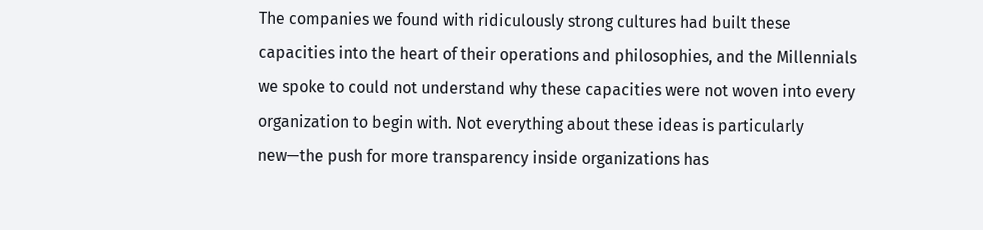The companies we found with ridiculously strong cultures had built these capacities into the heart of their operations and philosophies, and the Millennials we spoke to could not understand why these capacities were not woven into every organization to begin with. Not everything about these ideas is particularly new—the push for more transparency inside organizations has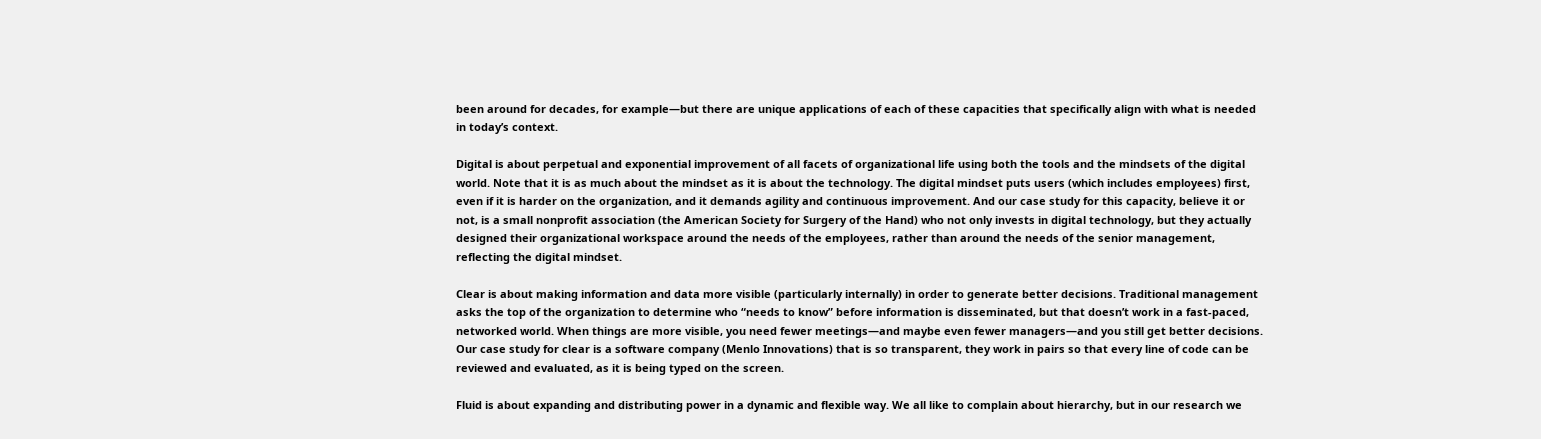been around for decades, for example—but there are unique applications of each of these capacities that specifically align with what is needed in today’s context.

Digital is about perpetual and exponential improvement of all facets of organizational life using both the tools and the mindsets of the digital world. Note that it is as much about the mindset as it is about the technology. The digital mindset puts users (which includes employees) first, even if it is harder on the organization, and it demands agility and continuous improvement. And our case study for this capacity, believe it or not, is a small nonprofit association (the American Society for Surgery of the Hand) who not only invests in digital technology, but they actually designed their organizational workspace around the needs of the employees, rather than around the needs of the senior management, reflecting the digital mindset.

Clear is about making information and data more visible (particularly internally) in order to generate better decisions. Traditional management asks the top of the organization to determine who “needs to know” before information is disseminated, but that doesn’t work in a fast-paced, networked world. When things are more visible, you need fewer meetings—and maybe even fewer managers—and you still get better decisions. Our case study for clear is a software company (Menlo Innovations) that is so transparent, they work in pairs so that every line of code can be reviewed and evaluated, as it is being typed on the screen.

Fluid is about expanding and distributing power in a dynamic and flexible way. We all like to complain about hierarchy, but in our research we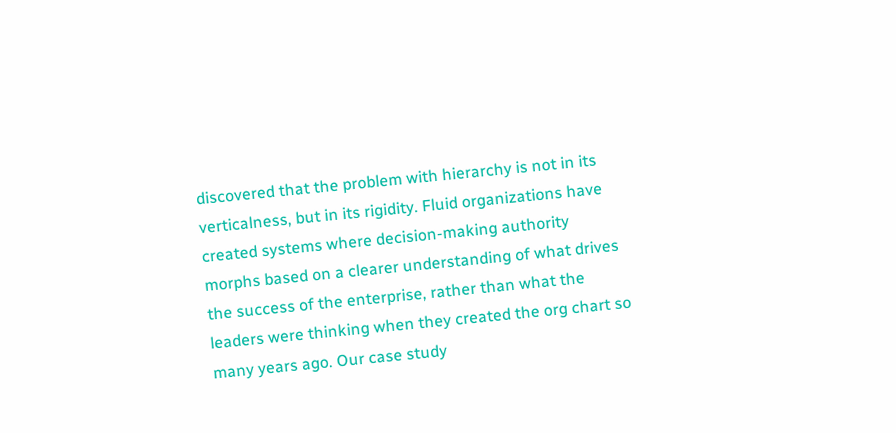discovered that the problem with hierarchy is not in its verticalness, but in its rigidity. Fluid organizations have created systems where decision-making authority morphs based on a clearer understanding of what drives the success of the enterprise, rather than what the leaders were thinking when they created the org chart so many years ago. Our case study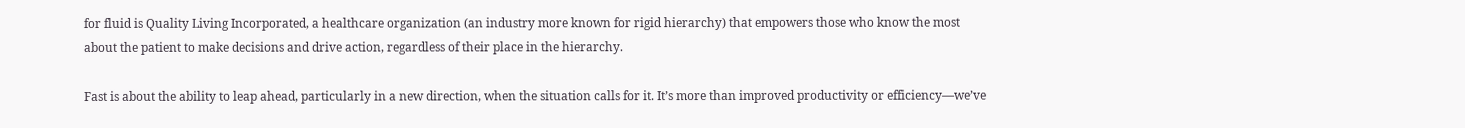for fluid is Quality Living Incorporated, a healthcare organization (an industry more known for rigid hierarchy) that empowers those who know the most about the patient to make decisions and drive action, regardless of their place in the hierarchy.

Fast is about the ability to leap ahead, particularly in a new direction, when the situation calls for it. It’s more than improved productivity or efficiency—we’ve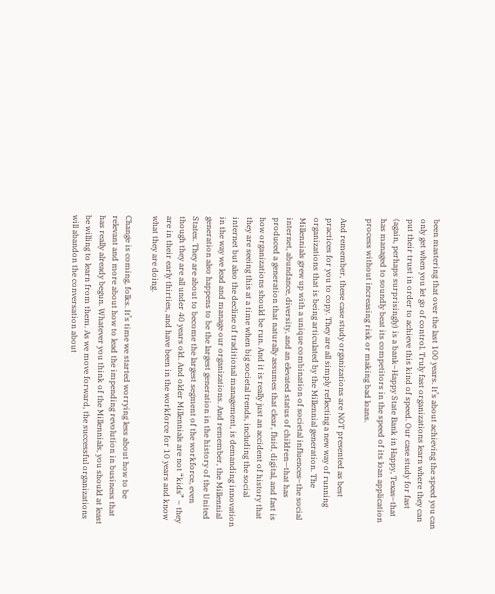been mastering that over the last 100 years. It’s about achieving the speed you can only get when you let go of control. Truly fast organizations learn where they can put their trust in order to achieve this kind of speed. Our case study for fast (again, perhaps surprisingly) is a bank–Happy State Bank in Happy, Texas–that has managed to soundly beat its competitors in the speed of its loan application process without increasing risk or making bad loans.

And remember, these case study organizations are NOT presented as best practices for you to copy. They are all simply reflecting a new way of running organizations that is being articulated by the Millennial generation. The Millennials grew up with a unique combination of societal influences–the social internet, abundance, diversity, and an elevated status of children—that has produced a generation that naturally assumes that clear, fluid, digital, and fast is how organizations should be run. And it is really just an accident of history that they are seeing this at a time when big societal trends, including the social internet but also the decline of traditional management, is demanding innovation in the way we lead and manage our organizations. And remember, the Millennial generation also happens to be the largest generation in the history of the United States. They are about to become the largest segment of the workforce, even though they are all under 40 years old. And older Millennials are not “kids” – they are in their early thirties, and have been in the workforce for 10 years and know what they are doing.

Change is coming, folks. It’s time we started worrying less about how to be relevant and more about how to lead the impending revolution in business that has really already begun. Whatever you think of the Millennials, you should at least be willing to learn from them. As we move forward, the successful organizations will abandon the conversation about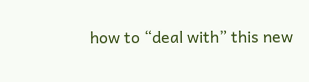how to “deal with” this new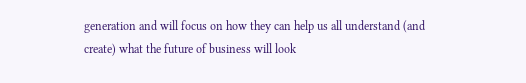generation and will focus on how they can help us all understand (and create) what the future of business will look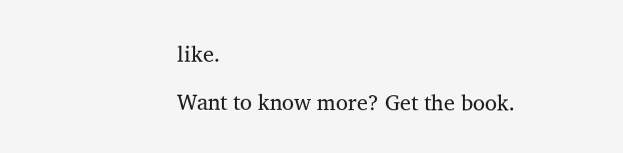like.

Want to know more? Get the book.